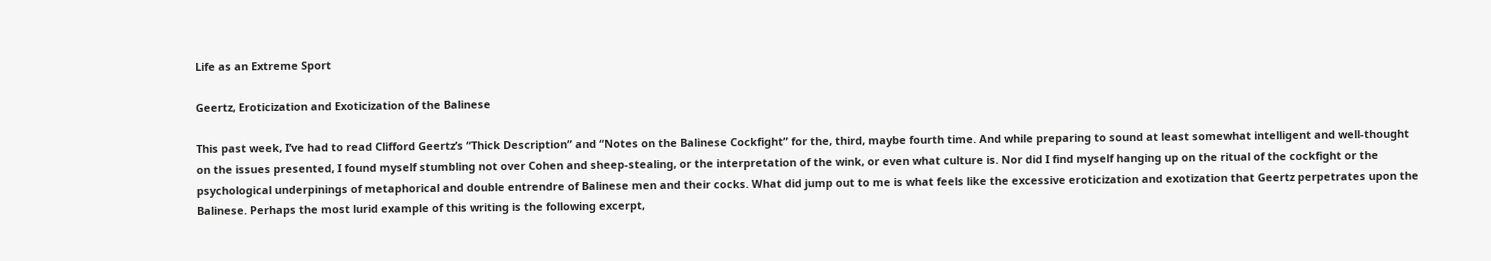Life as an Extreme Sport

Geertz, Eroticization and Exoticization of the Balinese

This past week, I’ve had to read Clifford Geertz’s “Thick Description” and “Notes on the Balinese Cockfight” for the, third, maybe fourth time. And while preparing to sound at least somewhat intelligent and well-thought on the issues presented, I found myself stumbling not over Cohen and sheep-stealing, or the interpretation of the wink, or even what culture is. Nor did I find myself hanging up on the ritual of the cockfight or the psychological underpinings of metaphorical and double entrendre of Balinese men and their cocks. What did jump out to me is what feels like the excessive eroticization and exotization that Geertz perpetrates upon the Balinese. Perhaps the most lurid example of this writing is the following excerpt,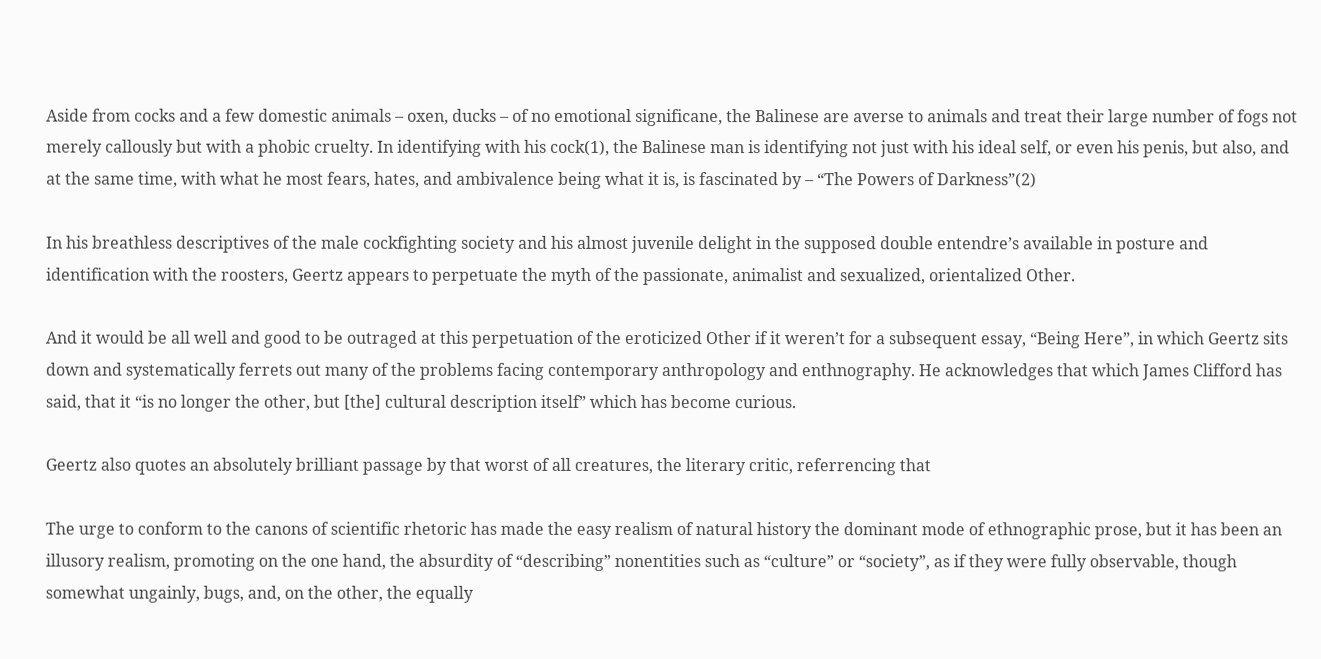Aside from cocks and a few domestic animals – oxen, ducks – of no emotional significane, the Balinese are averse to animals and treat their large number of fogs not merely callously but with a phobic cruelty. In identifying with his cock(1), the Balinese man is identifying not just with his ideal self, or even his penis, but also, and at the same time, with what he most fears, hates, and ambivalence being what it is, is fascinated by – “The Powers of Darkness”(2)

In his breathless descriptives of the male cockfighting society and his almost juvenile delight in the supposed double entendre’s available in posture and identification with the roosters, Geertz appears to perpetuate the myth of the passionate, animalist and sexualized, orientalized Other.

And it would be all well and good to be outraged at this perpetuation of the eroticized Other if it weren’t for a subsequent essay, “Being Here”, in which Geertz sits down and systematically ferrets out many of the problems facing contemporary anthropology and enthnography. He acknowledges that which James Clifford has said, that it “is no longer the other, but [the] cultural description itself” which has become curious.

Geertz also quotes an absolutely brilliant passage by that worst of all creatures, the literary critic, referrencing that

The urge to conform to the canons of scientific rhetoric has made the easy realism of natural history the dominant mode of ethnographic prose, but it has been an illusory realism, promoting on the one hand, the absurdity of “describing” nonentities such as “culture” or “society”, as if they were fully observable, though somewhat ungainly, bugs, and, on the other, the equally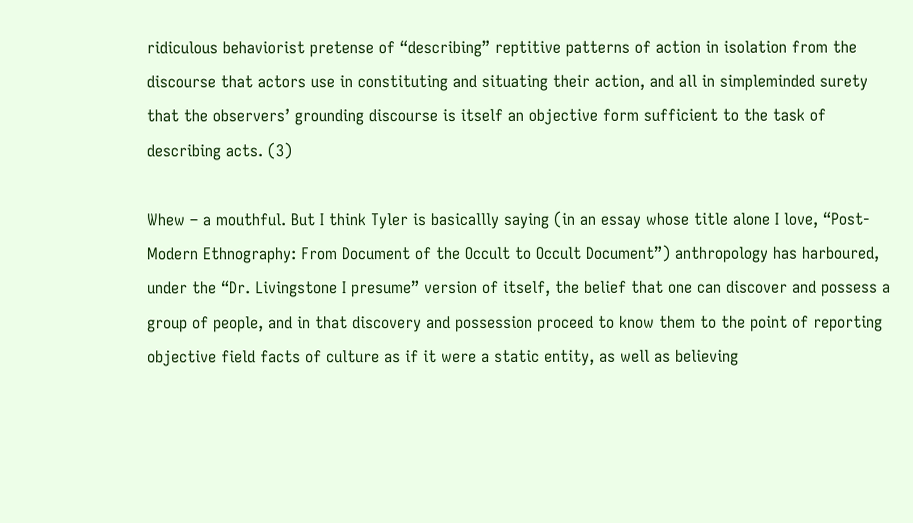ridiculous behaviorist pretense of “describing” reptitive patterns of action in isolation from the discourse that actors use in constituting and situating their action, and all in simpleminded surety that the observers’ grounding discourse is itself an objective form sufficient to the task of describing acts. (3)

Whew – a mouthful. But I think Tyler is basicallly saying (in an essay whose title alone I love, “Post-Modern Ethnography: From Document of the Occult to Occult Document”) anthropology has harboured, under the “Dr. Livingstone I presume” version of itself, the belief that one can discover and possess a group of people, and in that discovery and possession proceed to know them to the point of reporting objective field facts of culture as if it were a static entity, as well as believing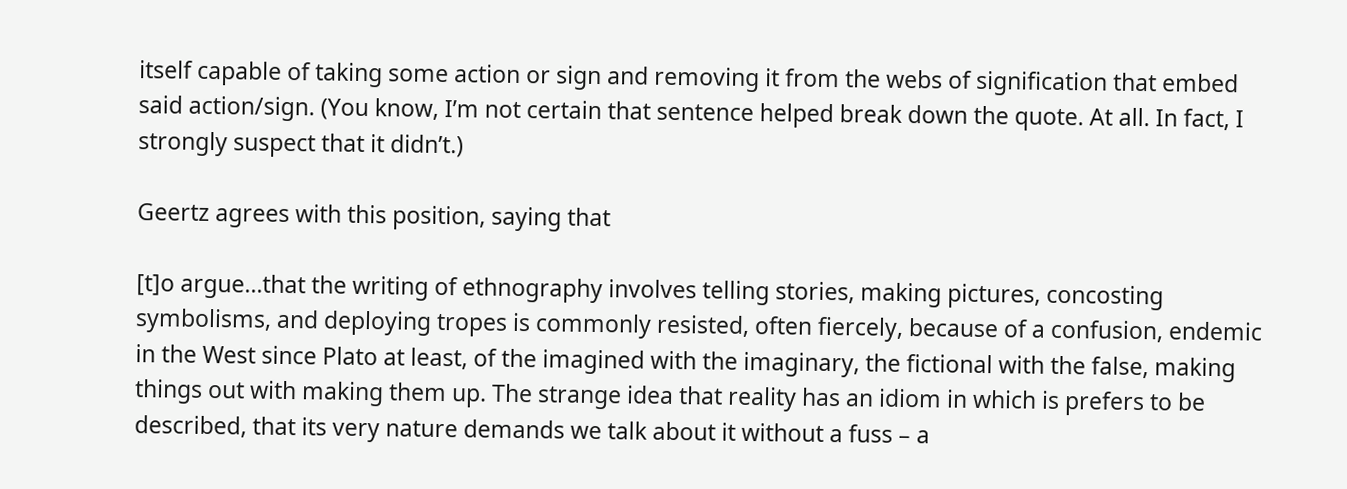itself capable of taking some action or sign and removing it from the webs of signification that embed said action/sign. (You know, I’m not certain that sentence helped break down the quote. At all. In fact, I strongly suspect that it didn’t.)

Geertz agrees with this position, saying that

[t]o argue…that the writing of ethnography involves telling stories, making pictures, concosting symbolisms, and deploying tropes is commonly resisted, often fiercely, because of a confusion, endemic in the West since Plato at least, of the imagined with the imaginary, the fictional with the false, making things out with making them up. The strange idea that reality has an idiom in which is prefers to be described, that its very nature demands we talk about it without a fuss – a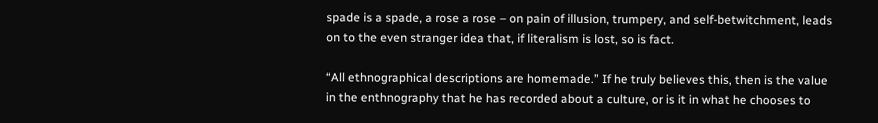spade is a spade, a rose a rose – on pain of illusion, trumpery, and self-betwitchment, leads on to the even stranger idea that, if literalism is lost, so is fact.

“All ethnographical descriptions are homemade.” If he truly believes this, then is the value in the enthnography that he has recorded about a culture, or is it in what he chooses to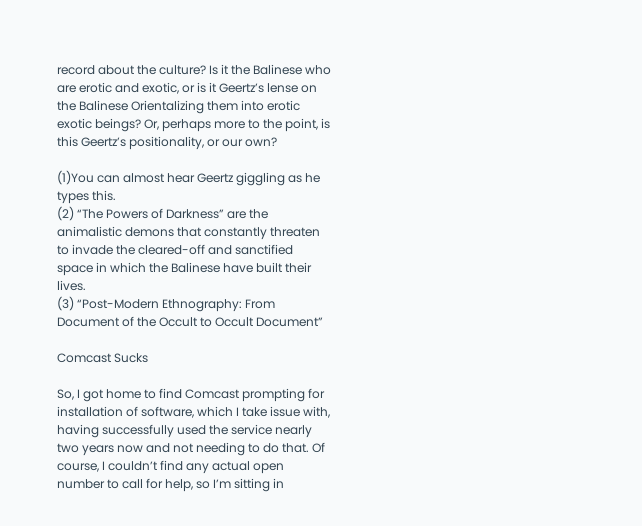record about the culture? Is it the Balinese who are erotic and exotic, or is it Geertz’s lense on the Balinese Orientalizing them into erotic exotic beings? Or, perhaps more to the point, is this Geertz’s positionality, or our own?

(1)You can almost hear Geertz giggling as he types this.
(2) “The Powers of Darkness” are the animalistic demons that constantly threaten to invade the cleared-off and sanctified space in which the Balinese have built their lives.
(3) “Post-Modern Ethnography: From Document of the Occult to Occult Document”

Comcast Sucks

So, I got home to find Comcast prompting for installation of software, which I take issue with, having successfully used the service nearly two years now and not needing to do that. Of course, I couldn’t find any actual open number to call for help, so I’m sitting in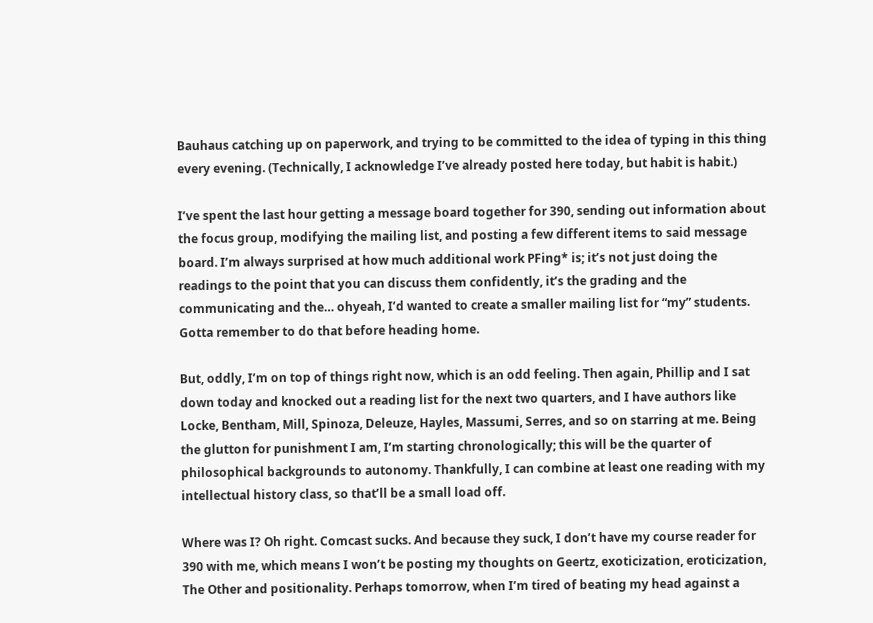Bauhaus catching up on paperwork, and trying to be committed to the idea of typing in this thing every evening. (Technically, I acknowledge I’ve already posted here today, but habit is habit.)

I’ve spent the last hour getting a message board together for 390, sending out information about the focus group, modifying the mailing list, and posting a few different items to said message board. I’m always surprised at how much additional work PFing* is; it’s not just doing the readings to the point that you can discuss them confidently, it’s the grading and the communicating and the… ohyeah, I’d wanted to create a smaller mailing list for “my” students. Gotta remember to do that before heading home.

But, oddly, I’m on top of things right now, which is an odd feeling. Then again, Phillip and I sat down today and knocked out a reading list for the next two quarters, and I have authors like Locke, Bentham, Mill, Spinoza, Deleuze, Hayles, Massumi, Serres, and so on starring at me. Being the glutton for punishment I am, I’m starting chronologically; this will be the quarter of philosophical backgrounds to autonomy. Thankfully, I can combine at least one reading with my intellectual history class, so that’ll be a small load off.

Where was I? Oh right. Comcast sucks. And because they suck, I don’t have my course reader for 390 with me, which means I won’t be posting my thoughts on Geertz, exoticization, eroticization, The Other and positionality. Perhaps tomorrow, when I’m tired of beating my head against a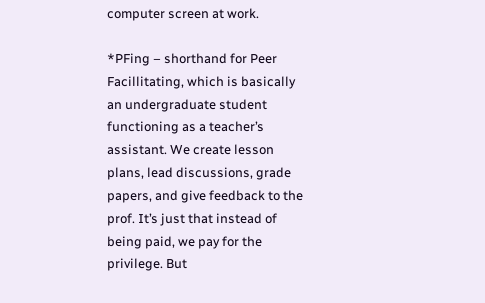computer screen at work.

*PFing – shorthand for Peer Facillitating, which is basically an undergraduate student functioning as a teacher’s assistant. We create lesson plans, lead discussions, grade papers, and give feedback to the prof. It’s just that instead of being paid, we pay for the privilege. But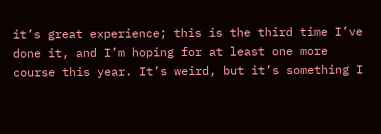it’s great experience; this is the third time I’ve done it, and I’m hoping for at least one more course this year. It’s weird, but it’s something I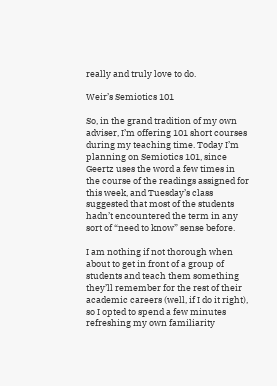really and truly love to do.

Weir’s Semiotics 101

So, in the grand tradition of my own adviser, I’m offering 101 short courses during my teaching time. Today I’m planning on Semiotics 101, since Geertz uses the word a few times in the course of the readings assigned for this week, and Tuesday’s class suggested that most of the students hadn’t encountered the term in any sort of “need to know” sense before.

I am nothing if not thorough when about to get in front of a group of students and teach them something they’ll remember for the rest of their academic careers (well, if I do it right), so I opted to spend a few minutes refreshing my own familiarity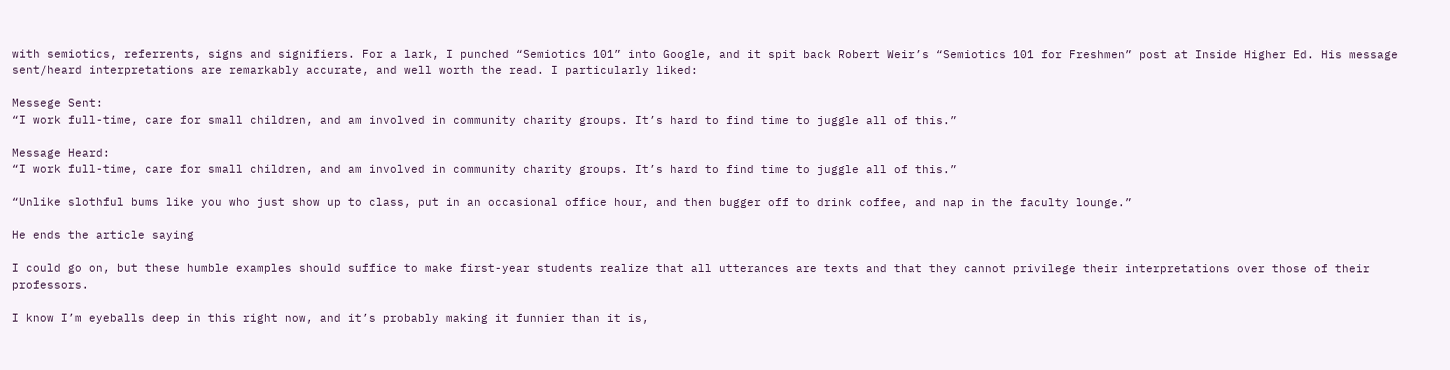with semiotics, referrents, signs and signifiers. For a lark, I punched “Semiotics 101” into Google, and it spit back Robert Weir’s “Semiotics 101 for Freshmen” post at Inside Higher Ed. His message sent/heard interpretations are remarkably accurate, and well worth the read. I particularly liked:

Messege Sent:
“I work full-time, care for small children, and am involved in community charity groups. It’s hard to find time to juggle all of this.”

Message Heard:
“I work full-time, care for small children, and am involved in community charity groups. It’s hard to find time to juggle all of this.”

“Unlike slothful bums like you who just show up to class, put in an occasional office hour, and then bugger off to drink coffee, and nap in the faculty lounge.”

He ends the article saying

I could go on, but these humble examples should suffice to make first-year students realize that all utterances are texts and that they cannot privilege their interpretations over those of their professors.

I know I’m eyeballs deep in this right now, and it’s probably making it funnier than it is,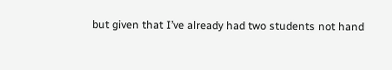but given that I’ve already had two students not hand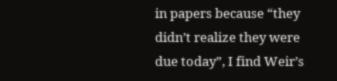in papers because “they didn’t realize they were due today”, I find Weir’s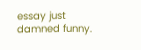essay just damned funny.